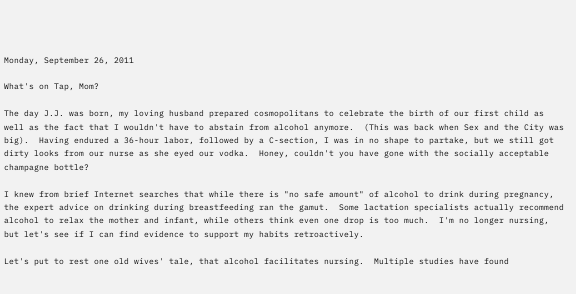Monday, September 26, 2011

What's on Tap, Mom?

The day J.J. was born, my loving husband prepared cosmopolitans to celebrate the birth of our first child as well as the fact that I wouldn't have to abstain from alcohol anymore.  (This was back when Sex and the City was big).  Having endured a 36-hour labor, followed by a C-section, I was in no shape to partake, but we still got dirty looks from our nurse as she eyed our vodka.  Honey, couldn't you have gone with the socially acceptable champagne bottle?

I knew from brief Internet searches that while there is "no safe amount" of alcohol to drink during pregnancy, the expert advice on drinking during breastfeeding ran the gamut.  Some lactation specialists actually recommend alcohol to relax the mother and infant, while others think even one drop is too much.  I'm no longer nursing, but let's see if I can find evidence to support my habits retroactively.

Let's put to rest one old wives' tale, that alcohol facilitates nursing.  Multiple studies have found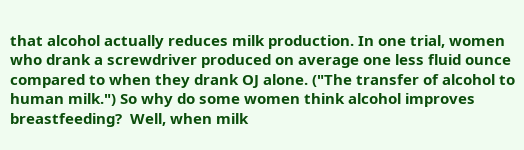that alcohol actually reduces milk production. In one trial, women who drank a screwdriver produced on average one less fluid ounce compared to when they drank OJ alone. ("The transfer of alcohol to human milk.") So why do some women think alcohol improves breastfeeding?  Well, when milk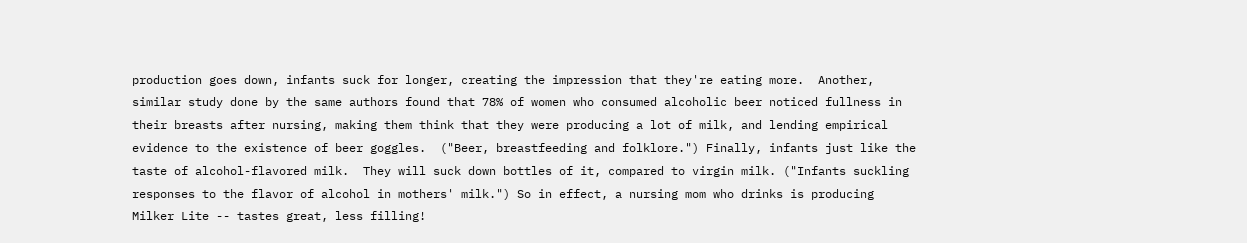production goes down, infants suck for longer, creating the impression that they're eating more.  Another, similar study done by the same authors found that 78% of women who consumed alcoholic beer noticed fullness in their breasts after nursing, making them think that they were producing a lot of milk, and lending empirical evidence to the existence of beer goggles.  ("Beer, breastfeeding and folklore.") Finally, infants just like the taste of alcohol-flavored milk.  They will suck down bottles of it, compared to virgin milk. ("Infants suckling responses to the flavor of alcohol in mothers' milk.") So in effect, a nursing mom who drinks is producing Milker Lite -- tastes great, less filling!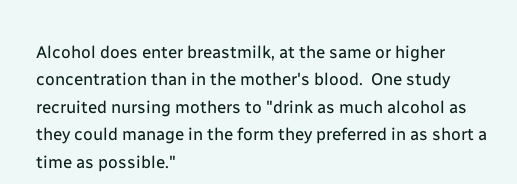Alcohol does enter breastmilk, at the same or higher concentration than in the mother's blood.  One study recruited nursing mothers to "drink as much alcohol as they could manage in the form they preferred in as short a time as possible."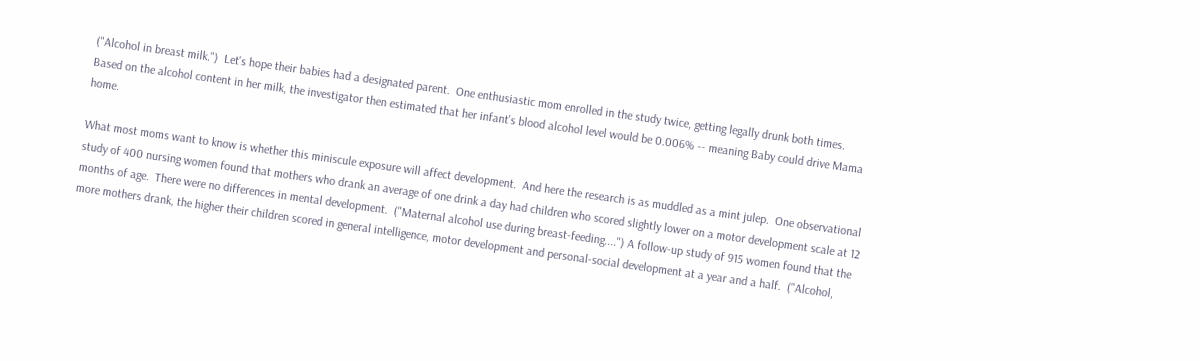("Alcohol in breast milk.")  Let's hope their babies had a designated parent.  One enthusiastic mom enrolled in the study twice, getting legally drunk both times.  Based on the alcohol content in her milk, the investigator then estimated that her infant's blood alcohol level would be 0.006% -- meaning Baby could drive Mama home.

What most moms want to know is whether this miniscule exposure will affect development.  And here the research is as muddled as a mint julep.  One observational study of 400 nursing women found that mothers who drank an average of one drink a day had children who scored slightly lower on a motor development scale at 12 months of age.  There were no differences in mental development.  ("Maternal alcohol use during breast-feeding....") A follow-up study of 915 women found that the more mothers drank, the higher their children scored in general intelligence, motor development and personal-social development at a year and a half.  ("Alcohol,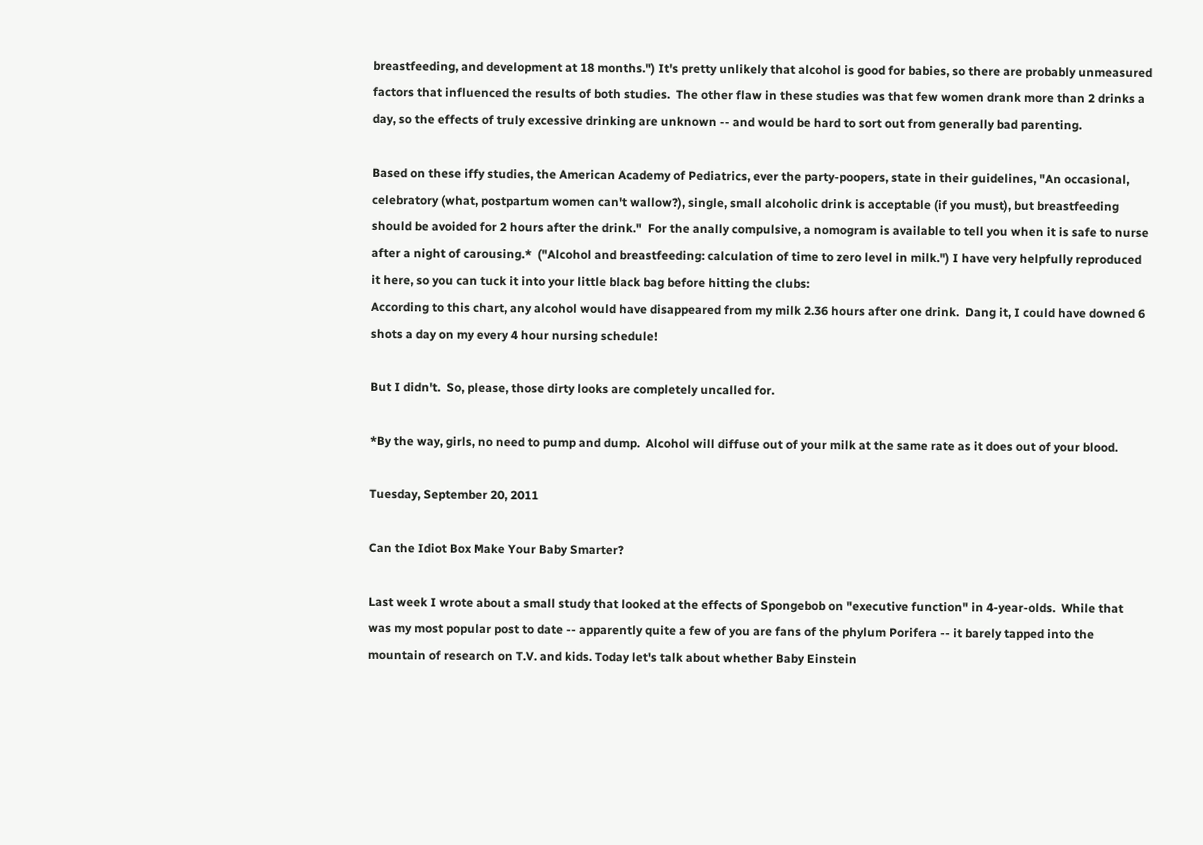breastfeeding, and development at 18 months.") It's pretty unlikely that alcohol is good for babies, so there are probably unmeasured factors that influenced the results of both studies.  The other flaw in these studies was that few women drank more than 2 drinks a day, so the effects of truly excessive drinking are unknown -- and would be hard to sort out from generally bad parenting.

Based on these iffy studies, the American Academy of Pediatrics, ever the party-poopers, state in their guidelines, "An occasional, celebratory (what, postpartum women can't wallow?), single, small alcoholic drink is acceptable (if you must), but breastfeeding should be avoided for 2 hours after the drink."  For the anally compulsive, a nomogram is available to tell you when it is safe to nurse after a night of carousing.*  ("Alcohol and breastfeeding: calculation of time to zero level in milk.") I have very helpfully reproduced it here, so you can tuck it into your little black bag before hitting the clubs:
According to this chart, any alcohol would have disappeared from my milk 2.36 hours after one drink.  Dang it, I could have downed 6 shots a day on my every 4 hour nursing schedule!

But I didn't.  So, please, those dirty looks are completely uncalled for.

*By the way, girls, no need to pump and dump.  Alcohol will diffuse out of your milk at the same rate as it does out of your blood.

Tuesday, September 20, 2011

Can the Idiot Box Make Your Baby Smarter?

Last week I wrote about a small study that looked at the effects of Spongebob on "executive function" in 4-year-olds.  While that was my most popular post to date -- apparently quite a few of you are fans of the phylum Porifera -- it barely tapped into the mountain of research on T.V. and kids. Today let's talk about whether Baby Einstein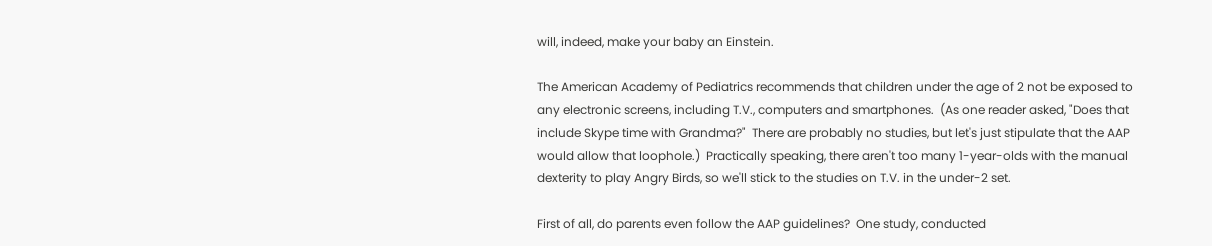will, indeed, make your baby an Einstein.

The American Academy of Pediatrics recommends that children under the age of 2 not be exposed to any electronic screens, including T.V., computers and smartphones.  (As one reader asked, "Does that include Skype time with Grandma?"  There are probably no studies, but let's just stipulate that the AAP would allow that loophole.)  Practically speaking, there aren't too many 1-year-olds with the manual dexterity to play Angry Birds, so we'll stick to the studies on T.V. in the under-2 set.

First of all, do parents even follow the AAP guidelines?  One study, conducted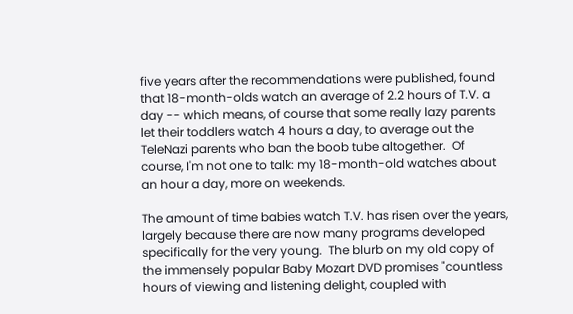five years after the recommendations were published, found that 18-month-olds watch an average of 2.2 hours of T.V. a day -- which means, of course that some really lazy parents let their toddlers watch 4 hours a day, to average out the TeleNazi parents who ban the boob tube altogether.  Of course, I'm not one to talk: my 18-month-old watches about an hour a day, more on weekends.

The amount of time babies watch T.V. has risen over the years, largely because there are now many programs developed specifically for the very young.  The blurb on my old copy of the immensely popular Baby Mozart DVD promises "countless hours of viewing and listening delight, coupled with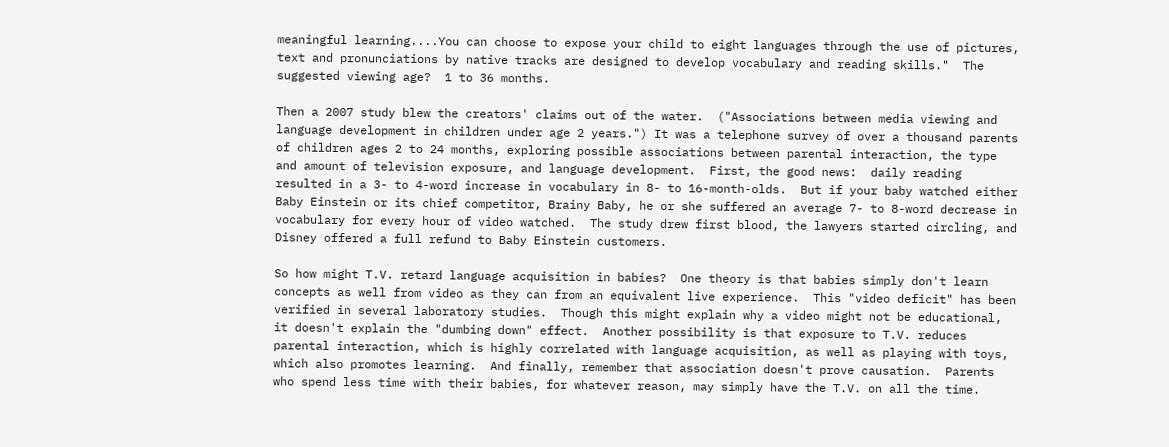meaningful learning....You can choose to expose your child to eight languages through the use of pictures, text and pronunciations by native tracks are designed to develop vocabulary and reading skills."  The suggested viewing age?  1 to 36 months.

Then a 2007 study blew the creators' claims out of the water.  ("Associations between media viewing and language development in children under age 2 years.") It was a telephone survey of over a thousand parents of children ages 2 to 24 months, exploring possible associations between parental interaction, the type and amount of television exposure, and language development.  First, the good news:  daily reading resulted in a 3- to 4-word increase in vocabulary in 8- to 16-month-olds.  But if your baby watched either Baby Einstein or its chief competitor, Brainy Baby, he or she suffered an average 7- to 8-word decrease in vocabulary for every hour of video watched.  The study drew first blood, the lawyers started circling, and Disney offered a full refund to Baby Einstein customers.

So how might T.V. retard language acquisition in babies?  One theory is that babies simply don't learn concepts as well from video as they can from an equivalent live experience.  This "video deficit" has been verified in several laboratory studies.  Though this might explain why a video might not be educational, it doesn't explain the "dumbing down" effect.  Another possibility is that exposure to T.V. reduces parental interaction, which is highly correlated with language acquisition, as well as playing with toys, which also promotes learning.  And finally, remember that association doesn't prove causation.  Parents who spend less time with their babies, for whatever reason, may simply have the T.V. on all the time.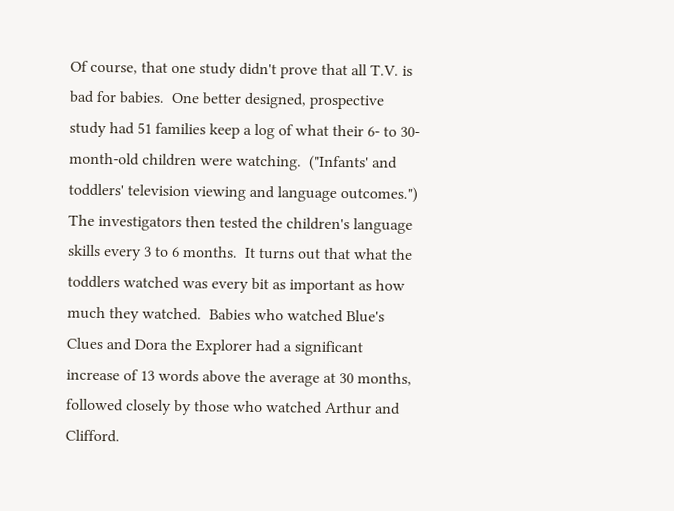Of course, that one study didn't prove that all T.V. is bad for babies.  One better designed, prospective study had 51 families keep a log of what their 6- to 30-month-old children were watching.  ("Infants' and toddlers' television viewing and language outcomes.")  The investigators then tested the children's language skills every 3 to 6 months.  It turns out that what the toddlers watched was every bit as important as how much they watched.  Babies who watched Blue's Clues and Dora the Explorer had a significant increase of 13 words above the average at 30 months, followed closely by those who watched Arthur and Clifford.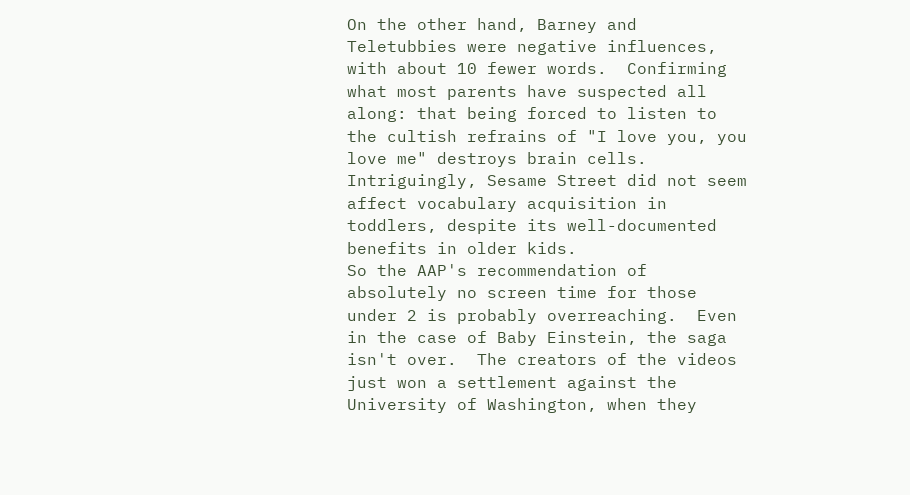On the other hand, Barney and Teletubbies were negative influences, with about 10 fewer words.  Confirming what most parents have suspected all along: that being forced to listen to the cultish refrains of "I love you, you love me" destroys brain cells.  Intriguingly, Sesame Street did not seem affect vocabulary acquisition in toddlers, despite its well-documented benefits in older kids.
So the AAP's recommendation of absolutely no screen time for those under 2 is probably overreaching.  Even in the case of Baby Einstein, the saga isn't over.  The creators of the videos just won a settlement against the University of Washington, when they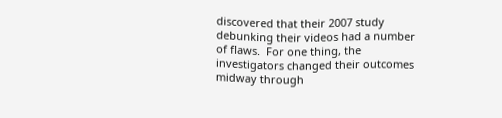discovered that their 2007 study debunking their videos had a number of flaws.  For one thing, the investigators changed their outcomes midway through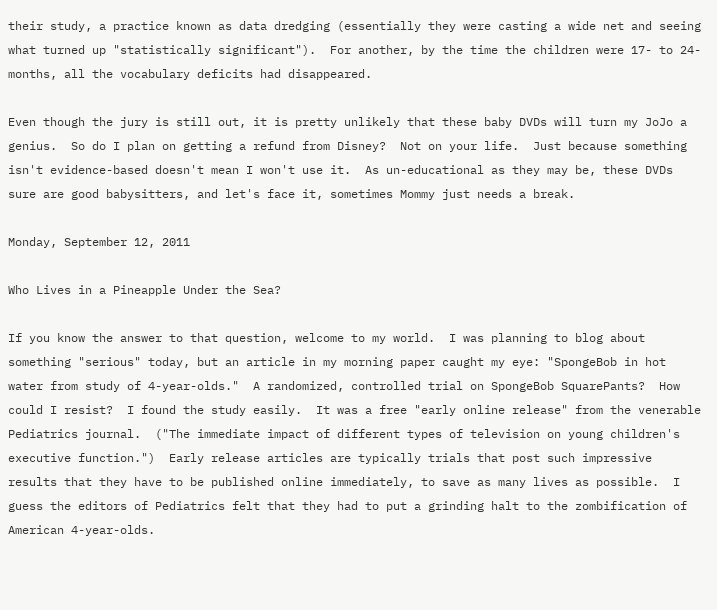their study, a practice known as data dredging (essentially they were casting a wide net and seeing what turned up "statistically significant").  For another, by the time the children were 17- to 24-months, all the vocabulary deficits had disappeared.

Even though the jury is still out, it is pretty unlikely that these baby DVDs will turn my JoJo a genius.  So do I plan on getting a refund from Disney?  Not on your life.  Just because something isn't evidence-based doesn't mean I won't use it.  As un-educational as they may be, these DVDs sure are good babysitters, and let's face it, sometimes Mommy just needs a break.

Monday, September 12, 2011

Who Lives in a Pineapple Under the Sea?

If you know the answer to that question, welcome to my world.  I was planning to blog about something "serious" today, but an article in my morning paper caught my eye: "SpongeBob in hot water from study of 4-year-olds."  A randomized, controlled trial on SpongeBob SquarePants?  How could I resist?  I found the study easily.  It was a free "early online release" from the venerable Pediatrics journal.  ("The immediate impact of different types of television on young children's executive function.")  Early release articles are typically trials that post such impressive results that they have to be published online immediately, to save as many lives as possible.  I guess the editors of Pediatrics felt that they had to put a grinding halt to the zombification of American 4-year-olds.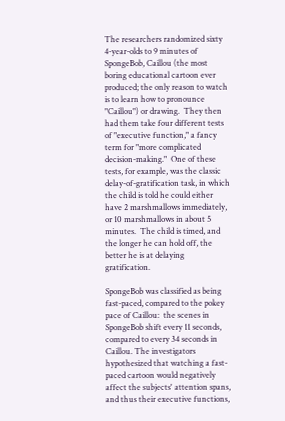The researchers randomized sixty 4-year-olds to 9 minutes of SpongeBob, Caillou (the most boring educational cartoon ever produced; the only reason to watch is to learn how to pronounce "Caillou") or drawing.  They then had them take four different tests of "executive function," a fancy term for "more complicated decision-making."  One of these tests, for example, was the classic delay-of-gratification task, in which the child is told he could either have 2 marshmallows immediately, or 10 marshmallows in about 5 minutes.  The child is timed, and the longer he can hold off, the better he is at delaying gratification.

SpongeBob was classified as being fast-paced, compared to the pokey pace of Caillou:  the scenes in SpongeBob shift every 11 seconds, compared to every 34 seconds in Caillou. The investigators hypothesized that watching a fast-paced cartoon would negatively affect the subjects' attention spans, and thus their executive functions,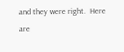and they were right.  Here are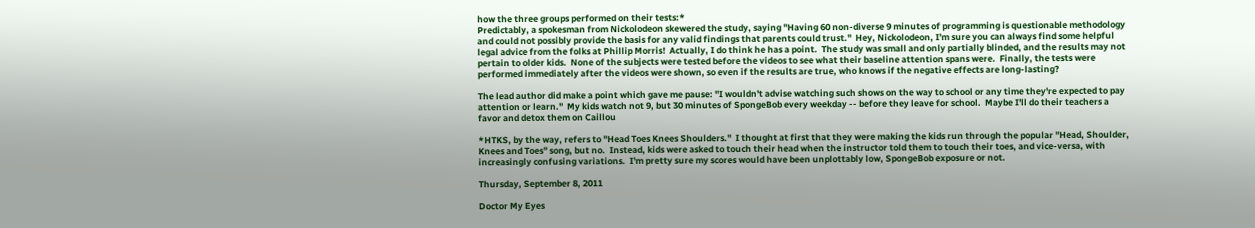how the three groups performed on their tests:*
Predictably, a spokesman from Nickolodeon skewered the study, saying "Having 60 non-diverse 9 minutes of programming is questionable methodology and could not possibly provide the basis for any valid findings that parents could trust."  Hey, Nickolodeon, I'm sure you can always find some helpful legal advice from the folks at Phillip Morris!  Actually, I do think he has a point.  The study was small and only partially blinded, and the results may not pertain to older kids.  None of the subjects were tested before the videos to see what their baseline attention spans were.  Finally, the tests were performed immediately after the videos were shown, so even if the results are true, who knows if the negative effects are long-lasting?

The lead author did make a point which gave me pause: "I wouldn't advise watching such shows on the way to school or any time they're expected to pay attention or learn."  My kids watch not 9, but 30 minutes of SpongeBob every weekday -- before they leave for school.  Maybe I'll do their teachers a favor and detox them on Caillou

*HTKS, by the way, refers to "Head Toes Knees Shoulders."  I thought at first that they were making the kids run through the popular "Head, Shoulder, Knees and Toes" song, but no.  Instead, kids were asked to touch their head when the instructor told them to touch their toes, and vice-versa, with increasingly confusing variations.  I'm pretty sure my scores would have been unplottably low, SpongeBob exposure or not.

Thursday, September 8, 2011

Doctor My Eyes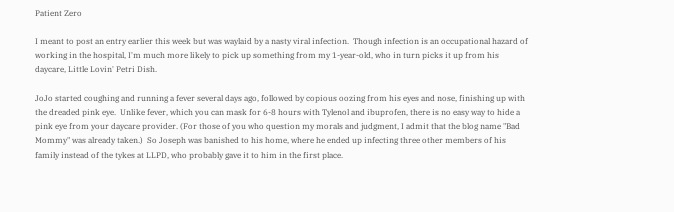Patient Zero

I meant to post an entry earlier this week but was waylaid by a nasty viral infection.  Though infection is an occupational hazard of working in the hospital, I'm much more likely to pick up something from my 1-year-old, who in turn picks it up from his daycare, Little Lovin' Petri Dish.

JoJo started coughing and running a fever several days ago, followed by copious oozing from his eyes and nose, finishing up with the dreaded pink eye.  Unlike fever, which you can mask for 6-8 hours with Tylenol and ibuprofen, there is no easy way to hide a pink eye from your daycare provider. (For those of you who question my morals and judgment, I admit that the blog name "Bad Mommy" was already taken.)  So Joseph was banished to his home, where he ended up infecting three other members of his family instead of the tykes at LLPD, who probably gave it to him in the first place.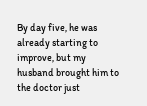By day five, he was already starting to improve, but my husband brought him to the doctor just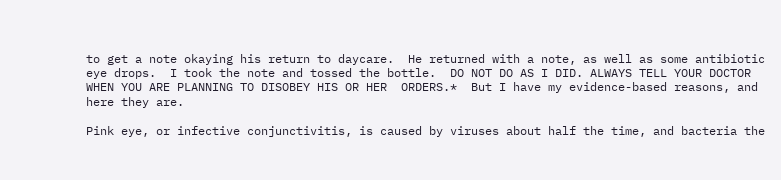to get a note okaying his return to daycare.  He returned with a note, as well as some antibiotic eye drops.  I took the note and tossed the bottle.  DO NOT DO AS I DID. ALWAYS TELL YOUR DOCTOR WHEN YOU ARE PLANNING TO DISOBEY HIS OR HER  ORDERS.*  But I have my evidence-based reasons, and here they are.

Pink eye, or infective conjunctivitis, is caused by viruses about half the time, and bacteria the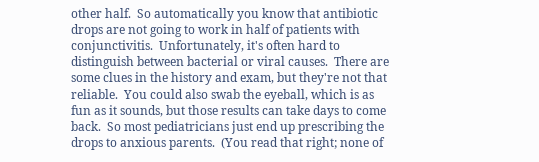other half.  So automatically you know that antibiotic drops are not going to work in half of patients with conjunctivitis.  Unfortunately, it's often hard to distinguish between bacterial or viral causes.  There are some clues in the history and exam, but they're not that reliable.  You could also swab the eyeball, which is as fun as it sounds, but those results can take days to come back.  So most pediatricians just end up prescribing the drops to anxious parents.  (You read that right; none of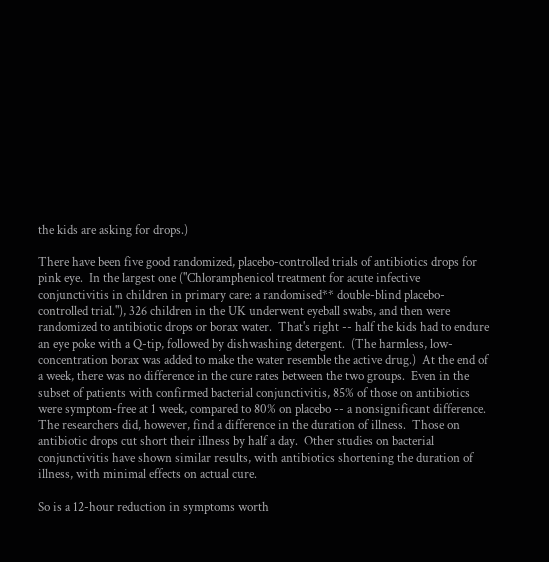the kids are asking for drops.)

There have been five good randomized, placebo-controlled trials of antibiotics drops for pink eye.  In the largest one ("Chloramphenicol treatment for acute infective conjunctivitis in children in primary care: a randomised** double-blind placebo-controlled trial."), 326 children in the UK underwent eyeball swabs, and then were randomized to antibiotic drops or borax water.  That's right -- half the kids had to endure an eye poke with a Q-tip, followed by dishwashing detergent.  (The harmless, low- concentration borax was added to make the water resemble the active drug.)  At the end of a week, there was no difference in the cure rates between the two groups.  Even in the subset of patients with confirmed bacterial conjunctivitis, 85% of those on antibiotics were symptom-free at 1 week, compared to 80% on placebo -- a nonsignificant difference.  The researchers did, however, find a difference in the duration of illness.  Those on antibiotic drops cut short their illness by half a day.  Other studies on bacterial conjunctivitis have shown similar results, with antibiotics shortening the duration of illness, with minimal effects on actual cure.

So is a 12-hour reduction in symptoms worth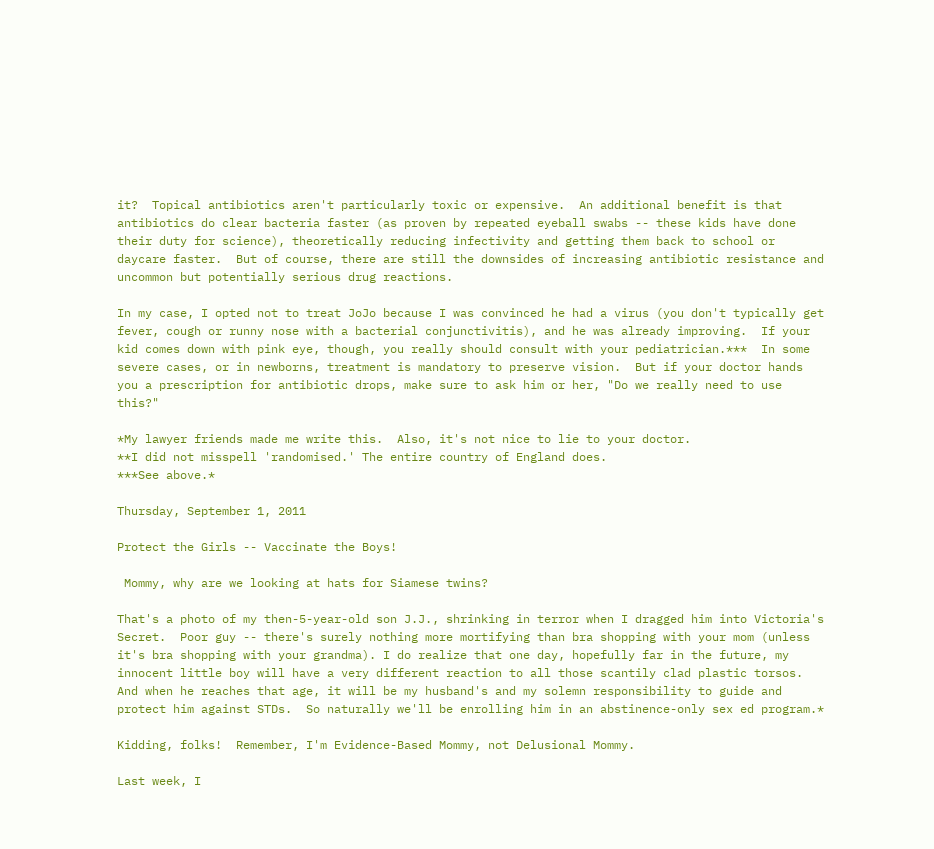it?  Topical antibiotics aren't particularly toxic or expensive.  An additional benefit is that antibiotics do clear bacteria faster (as proven by repeated eyeball swabs -- these kids have done their duty for science), theoretically reducing infectivity and getting them back to school or daycare faster.  But of course, there are still the downsides of increasing antibiotic resistance and uncommon but potentially serious drug reactions.

In my case, I opted not to treat JoJo because I was convinced he had a virus (you don't typically get fever, cough or runny nose with a bacterial conjunctivitis), and he was already improving.  If your kid comes down with pink eye, though, you really should consult with your pediatrician.***  In some severe cases, or in newborns, treatment is mandatory to preserve vision.  But if your doctor hands you a prescription for antibiotic drops, make sure to ask him or her, "Do we really need to use this?"

*My lawyer friends made me write this.  Also, it's not nice to lie to your doctor.
**I did not misspell 'randomised.' The entire country of England does.
***See above.*

Thursday, September 1, 2011

Protect the Girls -- Vaccinate the Boys!

 Mommy, why are we looking at hats for Siamese twins?

That's a photo of my then-5-year-old son J.J., shrinking in terror when I dragged him into Victoria's Secret.  Poor guy -- there's surely nothing more mortifying than bra shopping with your mom (unless it's bra shopping with your grandma). I do realize that one day, hopefully far in the future, my innocent little boy will have a very different reaction to all those scantily clad plastic torsos.  And when he reaches that age, it will be my husband's and my solemn responsibility to guide and protect him against STDs.  So naturally we'll be enrolling him in an abstinence-only sex ed program.*

Kidding, folks!  Remember, I'm Evidence-Based Mommy, not Delusional Mommy.

Last week, I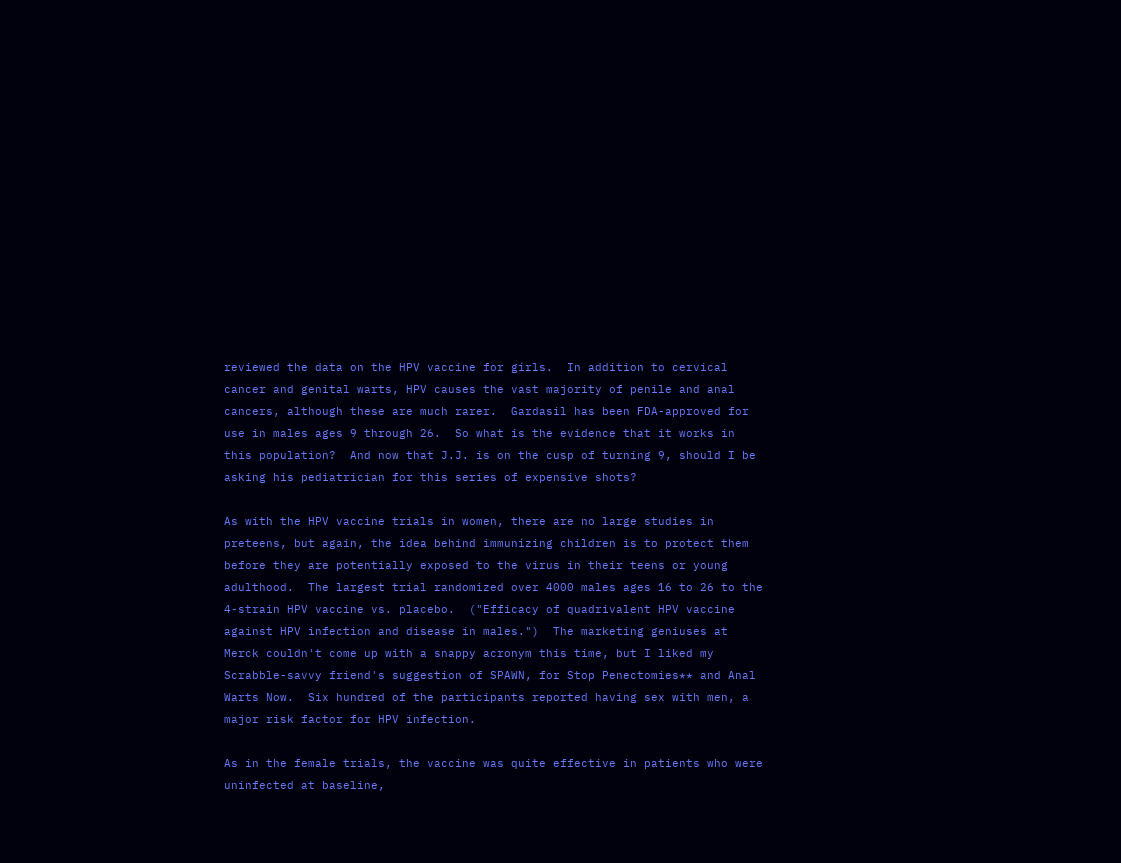reviewed the data on the HPV vaccine for girls.  In addition to cervical cancer and genital warts, HPV causes the vast majority of penile and anal cancers, although these are much rarer.  Gardasil has been FDA-approved for use in males ages 9 through 26.  So what is the evidence that it works in this population?  And now that J.J. is on the cusp of turning 9, should I be asking his pediatrician for this series of expensive shots?

As with the HPV vaccine trials in women, there are no large studies in preteens, but again, the idea behind immunizing children is to protect them before they are potentially exposed to the virus in their teens or young adulthood.  The largest trial randomized over 4000 males ages 16 to 26 to the 4-strain HPV vaccine vs. placebo.  ("Efficacy of quadrivalent HPV vaccine against HPV infection and disease in males.")  The marketing geniuses at Merck couldn't come up with a snappy acronym this time, but I liked my Scrabble-savvy friend's suggestion of SPAWN, for Stop Penectomies** and Anal Warts Now.  Six hundred of the participants reported having sex with men, a major risk factor for HPV infection.

As in the female trials, the vaccine was quite effective in patients who were uninfected at baseline,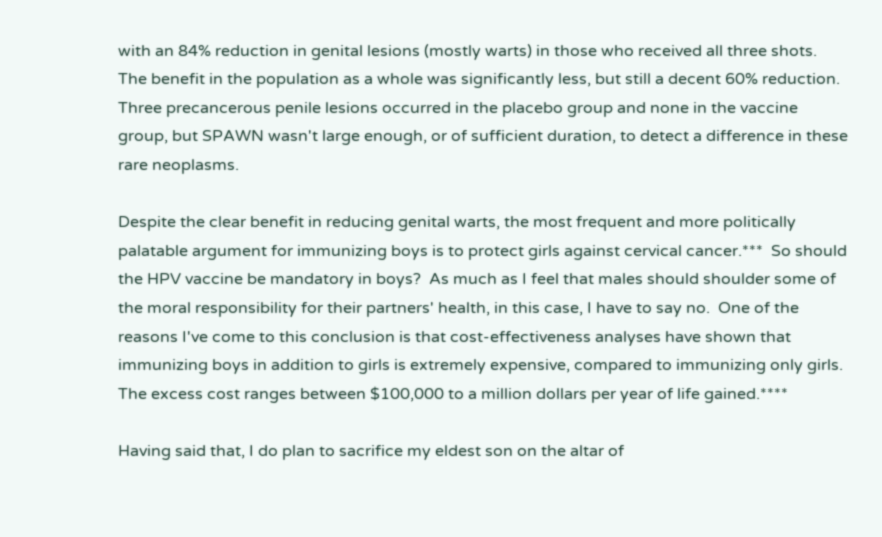with an 84% reduction in genital lesions (mostly warts) in those who received all three shots.  The benefit in the population as a whole was significantly less, but still a decent 60% reduction.  Three precancerous penile lesions occurred in the placebo group and none in the vaccine group, but SPAWN wasn't large enough, or of sufficient duration, to detect a difference in these rare neoplasms.

Despite the clear benefit in reducing genital warts, the most frequent and more politically palatable argument for immunizing boys is to protect girls against cervical cancer.***  So should the HPV vaccine be mandatory in boys?  As much as I feel that males should shoulder some of the moral responsibility for their partners' health, in this case, I have to say no.  One of the reasons I've come to this conclusion is that cost-effectiveness analyses have shown that immunizing boys in addition to girls is extremely expensive, compared to immunizing only girls.  The excess cost ranges between $100,000 to a million dollars per year of life gained.****

Having said that, I do plan to sacrifice my eldest son on the altar of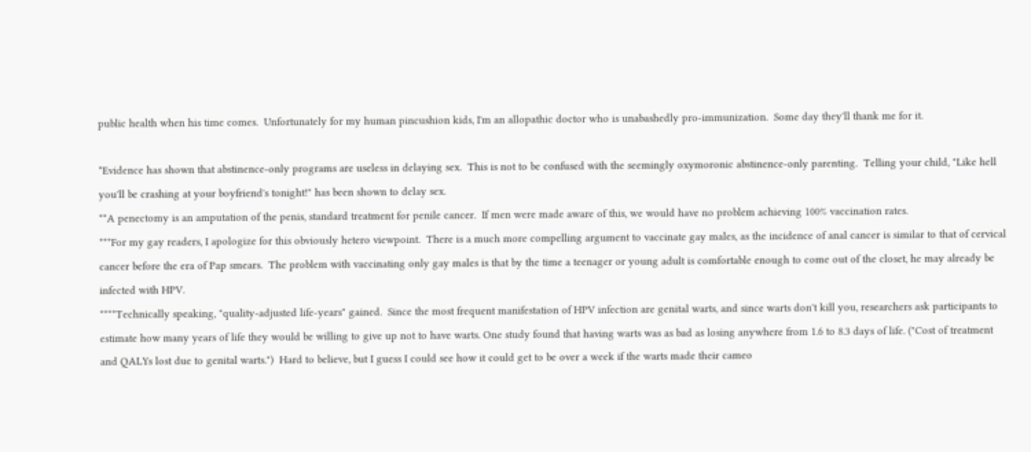public health when his time comes.  Unfortunately for my human pincushion kids, I'm an allopathic doctor who is unabashedly pro-immunization.  Some day they'll thank me for it.

*Evidence has shown that abstinence-only programs are useless in delaying sex.  This is not to be confused with the seemingly oxymoronic abstinence-only parenting.  Telling your child, "Like hell you'll be crashing at your boyfriend's tonight!" has been shown to delay sex.
**A penectomy is an amputation of the penis, standard treatment for penile cancer.  If men were made aware of this, we would have no problem achieving 100% vaccination rates.
***For my gay readers, I apologize for this obviously hetero viewpoint.  There is a much more compelling argument to vaccinate gay males, as the incidence of anal cancer is similar to that of cervical cancer before the era of Pap smears.  The problem with vaccinating only gay males is that by the time a teenager or young adult is comfortable enough to come out of the closet, he may already be infected with HPV.
****Technically speaking, "quality-adjusted life-years" gained.  Since the most frequent manifestation of HPV infection are genital warts, and since warts don't kill you, researchers ask participants to estimate how many years of life they would be willing to give up not to have warts. One study found that having warts was as bad as losing anywhere from 1.6 to 8.3 days of life. ("Cost of treatment and QALYs lost due to genital warts.")  Hard to believe, but I guess I could see how it could get to be over a week if the warts made their cameo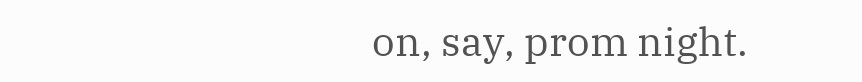on, say, prom night.